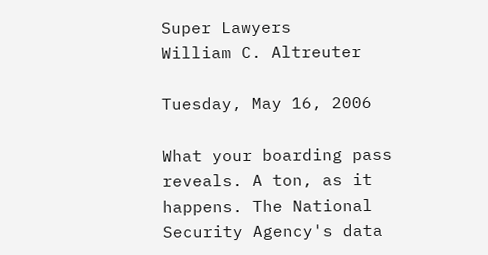Super Lawyers
William C. Altreuter

Tuesday, May 16, 2006

What your boarding pass reveals. A ton, as it happens. The National Security Agency's data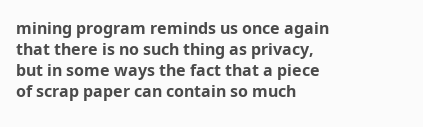mining program reminds us once again that there is no such thing as privacy, but in some ways the fact that a piece of scrap paper can contain so much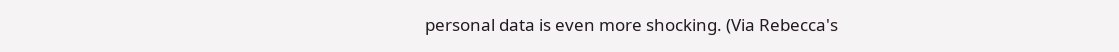personal data is even more shocking. (Via Rebecca's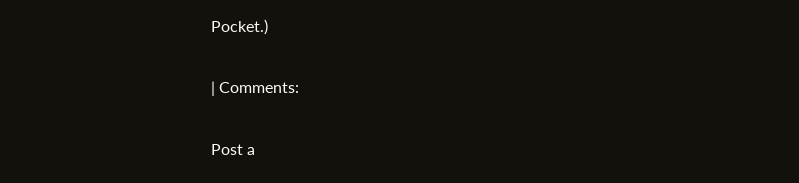Pocket.)

| Comments:

Post a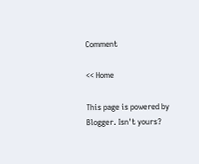Comment

<< Home

This page is powered by Blogger. Isn't yours?